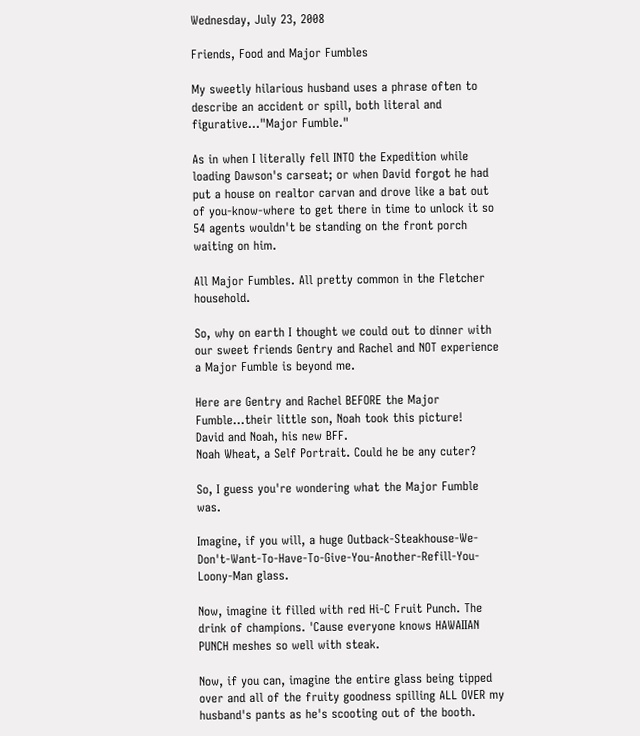Wednesday, July 23, 2008

Friends, Food and Major Fumbles

My sweetly hilarious husband uses a phrase often to describe an accident or spill, both literal and figurative..."Major Fumble."

As in when I literally fell INTO the Expedition while loading Dawson's carseat; or when David forgot he had put a house on realtor carvan and drove like a bat out of you-know-where to get there in time to unlock it so 54 agents wouldn't be standing on the front porch waiting on him.

All Major Fumbles. All pretty common in the Fletcher household.

So, why on earth I thought we could out to dinner with our sweet friends Gentry and Rachel and NOT experience a Major Fumble is beyond me.

Here are Gentry and Rachel BEFORE the Major Fumble...their little son, Noah took this picture!
David and Noah, his new BFF.
Noah Wheat, a Self Portrait. Could he be any cuter?

So, I guess you're wondering what the Major Fumble was.

Imagine, if you will, a huge Outback-Steakhouse-We-Don't-Want-To-Have-To-Give-You-Another-Refill-You-Loony-Man glass.

Now, imagine it filled with red Hi-C Fruit Punch. The drink of champions. 'Cause everyone knows HAWAIIAN PUNCH meshes so well with steak.

Now, if you can, imagine the entire glass being tipped over and all of the fruity goodness spilling ALL OVER my husband's pants as he's scooting out of the booth.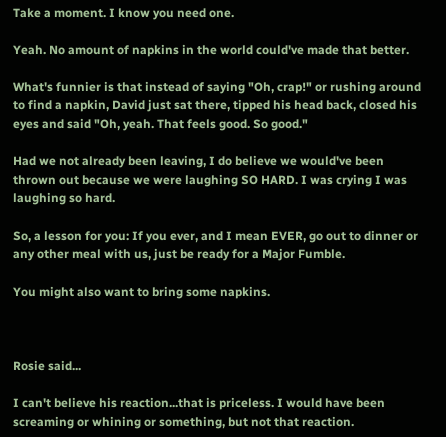Take a moment. I know you need one.

Yeah. No amount of napkins in the world could've made that better.

What's funnier is that instead of saying "Oh, crap!" or rushing around to find a napkin, David just sat there, tipped his head back, closed his eyes and said "Oh, yeah. That feels good. So good."

Had we not already been leaving, I do believe we would've been thrown out because we were laughing SO HARD. I was crying I was laughing so hard.

So, a lesson for you: If you ever, and I mean EVER, go out to dinner or any other meal with us, just be ready for a Major Fumble.

You might also want to bring some napkins.



Rosie said...

I can't believe his reaction...that is priceless. I would have been screaming or whining or something, but not that reaction.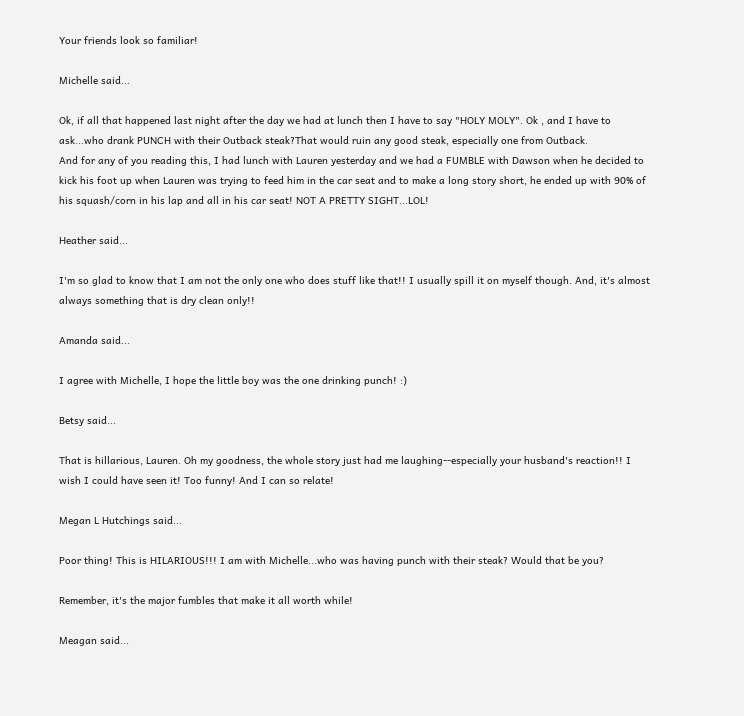Your friends look so familiar!

Michelle said...

Ok, if all that happened last night after the day we had at lunch then I have to say "HOLY MOLY". Ok , and I have to ask...who drank PUNCH with their Outback steak?That would ruin any good steak, especially one from Outback.
And for any of you reading this, I had lunch with Lauren yesterday and we had a FUMBLE with Dawson when he decided to kick his foot up when Lauren was trying to feed him in the car seat and to make a long story short, he ended up with 90% of his squash/corn in his lap and all in his car seat! NOT A PRETTY SIGHT...LOL!

Heather said...

I'm so glad to know that I am not the only one who does stuff like that!! I usually spill it on myself though. And, it's almost always something that is dry clean only!!

Amanda said...

I agree with Michelle, I hope the little boy was the one drinking punch! :)

Betsy said...

That is hillarious, Lauren. Oh my goodness, the whole story just had me laughing--especially your husband's reaction!! I wish I could have seen it! Too funny! And I can so relate!

Megan L Hutchings said...

Poor thing! This is HILARIOUS!!! I am with Michelle...who was having punch with their steak? Would that be you?

Remember, it's the major fumbles that make it all worth while!

Meagan said...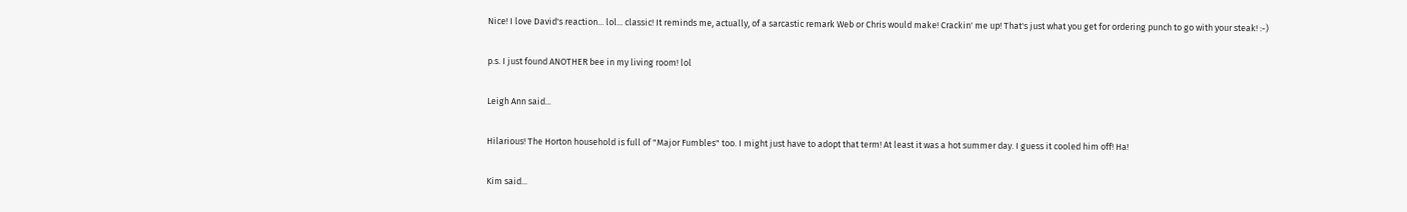Nice! I love David's reaction... lol... classic! It reminds me, actually, of a sarcastic remark Web or Chris would make! Crackin' me up! That's just what you get for ordering punch to go with your steak! :-)

p.s. I just found ANOTHER bee in my living room! lol

Leigh Ann said...

Hilarious! The Horton household is full of "Major Fumbles" too. I might just have to adopt that term! At least it was a hot summer day. I guess it cooled him off! Ha!

Kim said...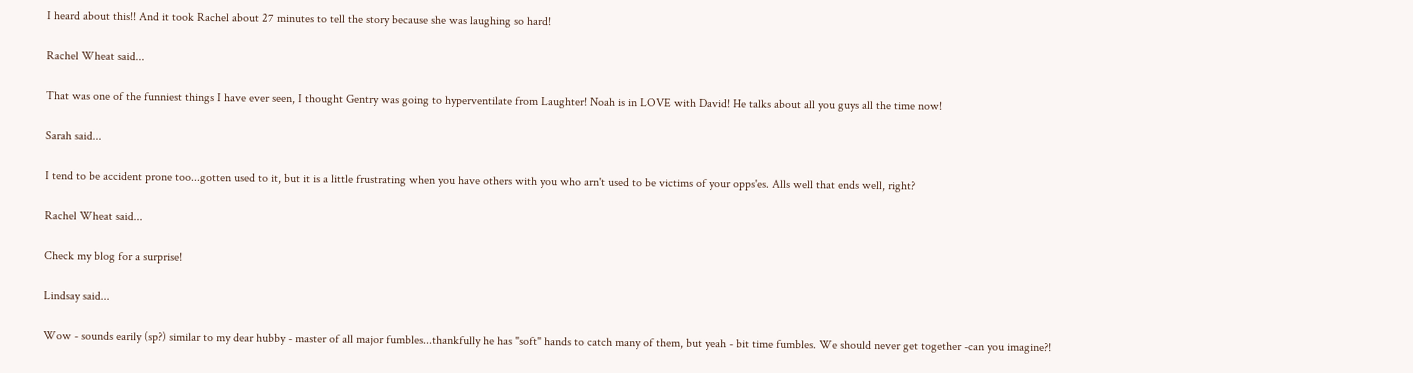I heard about this!! And it took Rachel about 27 minutes to tell the story because she was laughing so hard!

Rachel Wheat said...

That was one of the funniest things I have ever seen, I thought Gentry was going to hyperventilate from Laughter! Noah is in LOVE with David! He talks about all you guys all the time now!

Sarah said...

I tend to be accident prone too...gotten used to it, but it is a little frustrating when you have others with you who arn't used to be victims of your opps'es. Alls well that ends well, right?

Rachel Wheat said...

Check my blog for a surprise!

Lindsay said...

Wow - sounds earily (sp?) similar to my dear hubby - master of all major fumbles...thankfully he has "soft" hands to catch many of them, but yeah - bit time fumbles. We should never get together -can you imagine?!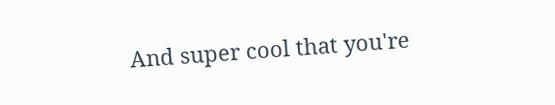And super cool that you're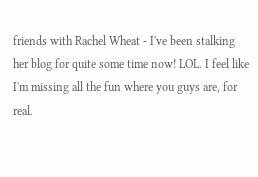friends with Rachel Wheat - I've been stalking her blog for quite some time now! LOL. I feel like I'm missing all the fun where you guys are, for real.